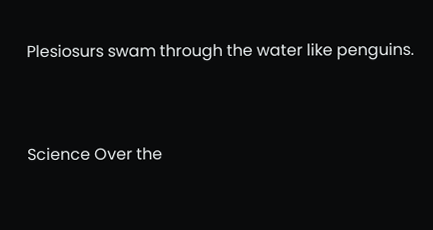Plesiosurs swam through the water like penguins.


Science Over the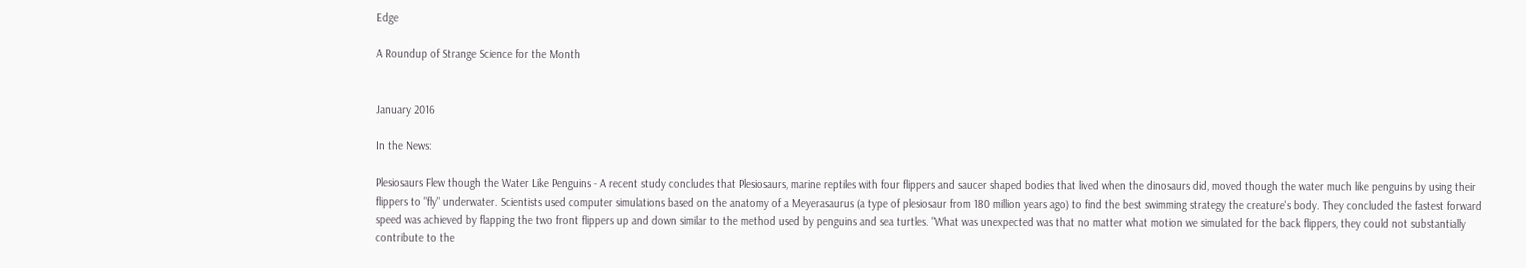Edge

A Roundup of Strange Science for the Month


January 2016

In the News:

Plesiosaurs Flew though the Water Like Penguins - A recent study concludes that Plesiosaurs, marine reptiles with four flippers and saucer shaped bodies that lived when the dinosaurs did, moved though the water much like penguins by using their flippers to "fly" underwater. Scientists used computer simulations based on the anatomy of a Meyerasaurus (a type of plesiosaur from 180 million years ago) to find the best swimming strategy the creature's body. They concluded the fastest forward speed was achieved by flapping the two front flippers up and down similar to the method used by penguins and sea turtles. "What was unexpected was that no matter what motion we simulated for the back flippers, they could not substantially contribute to the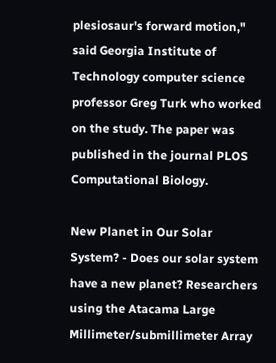plesiosaur's forward motion," said Georgia Institute of Technology computer science professor Greg Turk who worked on the study. The paper was published in the journal PLOS Computational Biology.

New Planet in Our Solar System? - Does our solar system have a new planet? Researchers using the Atacama Large Millimeter/submillimeter Array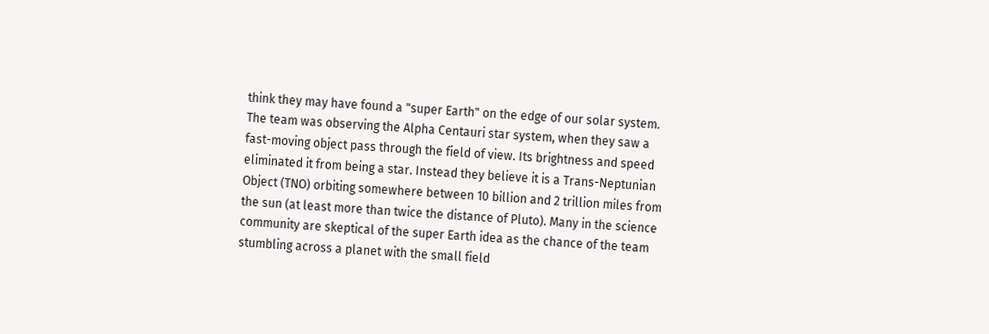think they may have found a "super Earth" on the edge of our solar system. The team was observing the Alpha Centauri star system, when they saw a fast-moving object pass through the field of view. Its brightness and speed eliminated it from being a star. Instead they believe it is a Trans-Neptunian Object (TNO) orbiting somewhere between 10 billion and 2 trillion miles from the sun (at least more than twice the distance of Pluto). Many in the science community are skeptical of the super Earth idea as the chance of the team stumbling across a planet with the small field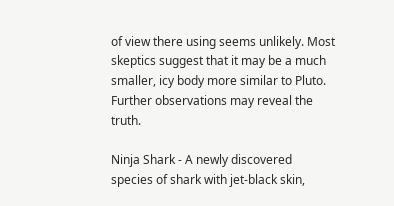of view there using seems unlikely. Most skeptics suggest that it may be a much smaller, icy body more similar to Pluto. Further observations may reveal the truth.

Ninja Shark - A newly discovered species of shark with jet-black skin,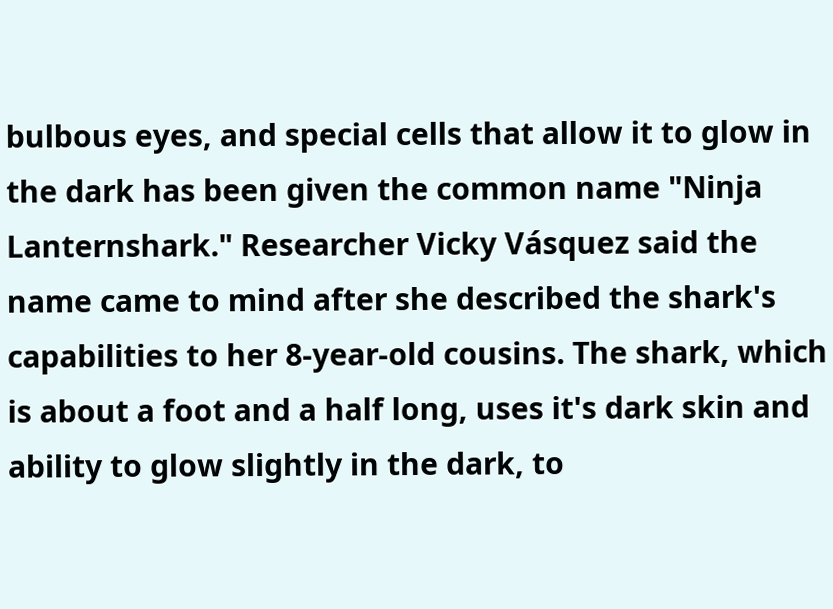bulbous eyes, and special cells that allow it to glow in the dark has been given the common name "Ninja Lanternshark." Researcher Vicky Vásquez said the name came to mind after she described the shark's capabilities to her 8-year-old cousins. The shark, which is about a foot and a half long, uses it's dark skin and ability to glow slightly in the dark, to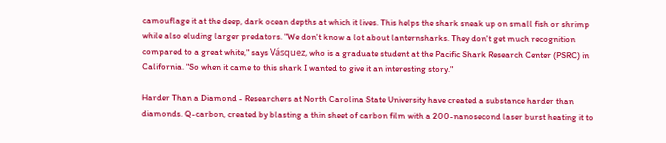camouflage it at the deep, dark ocean depths at which it lives. This helps the shark sneak up on small fish or shrimp while also eluding larger predators. "We don't know a lot about lanternsharks. They don't get much recognition compared to a great white," says Vásquez, who is a graduate student at the Pacific Shark Research Center (PSRC) in California. "So when it came to this shark I wanted to give it an interesting story."

Harder Than a Diamond - Researchers at North Carolina State University have created a substance harder than diamonds. Q-carbon, created by blasting a thin sheet of carbon film with a 200-nanosecond laser burst heating it to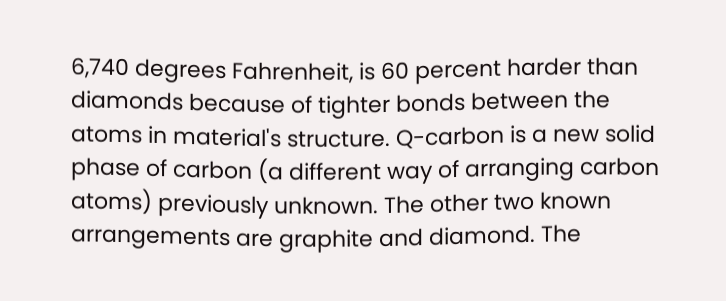6,740 degrees Fahrenheit, is 60 percent harder than diamonds because of tighter bonds between the atoms in material's structure. Q-carbon is a new solid phase of carbon (a different way of arranging carbon atoms) previously unknown. The other two known arrangements are graphite and diamond. The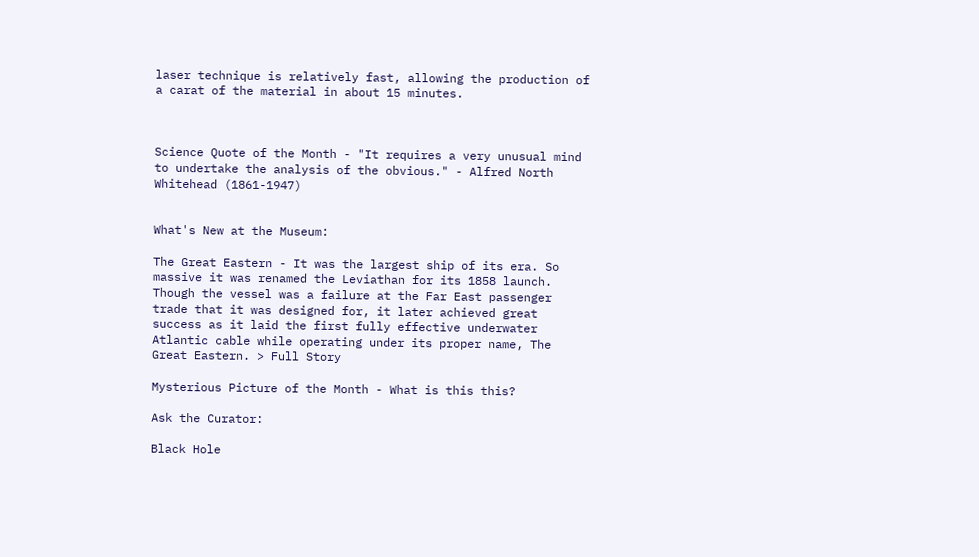laser technique is relatively fast, allowing the production of a carat of the material in about 15 minutes.



Science Quote of the Month - "It requires a very unusual mind to undertake the analysis of the obvious." - Alfred North Whitehead (1861-1947)


What's New at the Museum:

The Great Eastern - It was the largest ship of its era. So massive it was renamed the Leviathan for its 1858 launch. Though the vessel was a failure at the Far East passenger trade that it was designed for, it later achieved great success as it laid the first fully effective underwater Atlantic cable while operating under its proper name, The Great Eastern. > Full Story

Mysterious Picture of the Month - What is this this?

Ask the Curator:

Black Hole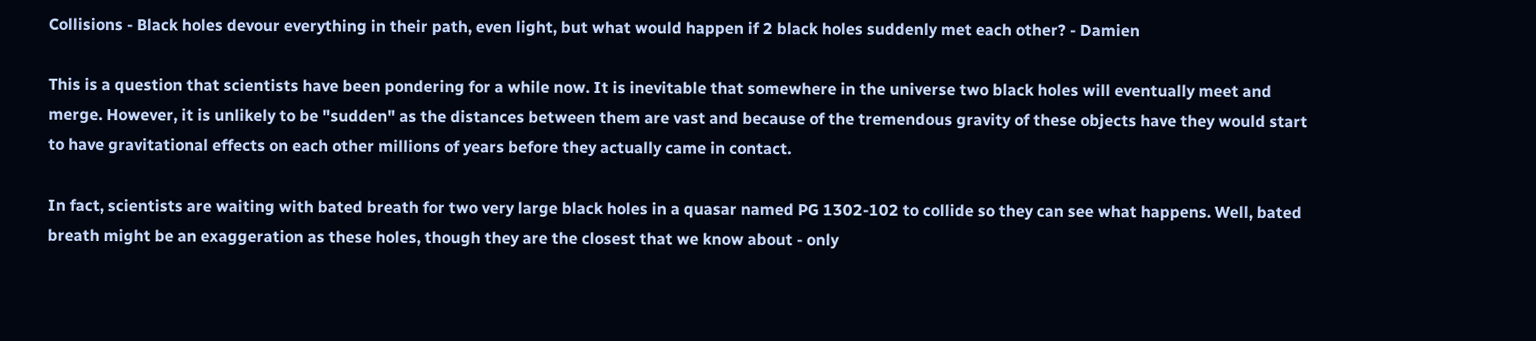Collisions - Black holes devour everything in their path, even light, but what would happen if 2 black holes suddenly met each other? - Damien

This is a question that scientists have been pondering for a while now. It is inevitable that somewhere in the universe two black holes will eventually meet and merge. However, it is unlikely to be "sudden" as the distances between them are vast and because of the tremendous gravity of these objects have they would start to have gravitational effects on each other millions of years before they actually came in contact.

In fact, scientists are waiting with bated breath for two very large black holes in a quasar named PG 1302-102 to collide so they can see what happens. Well, bated breath might be an exaggeration as these holes, though they are the closest that we know about - only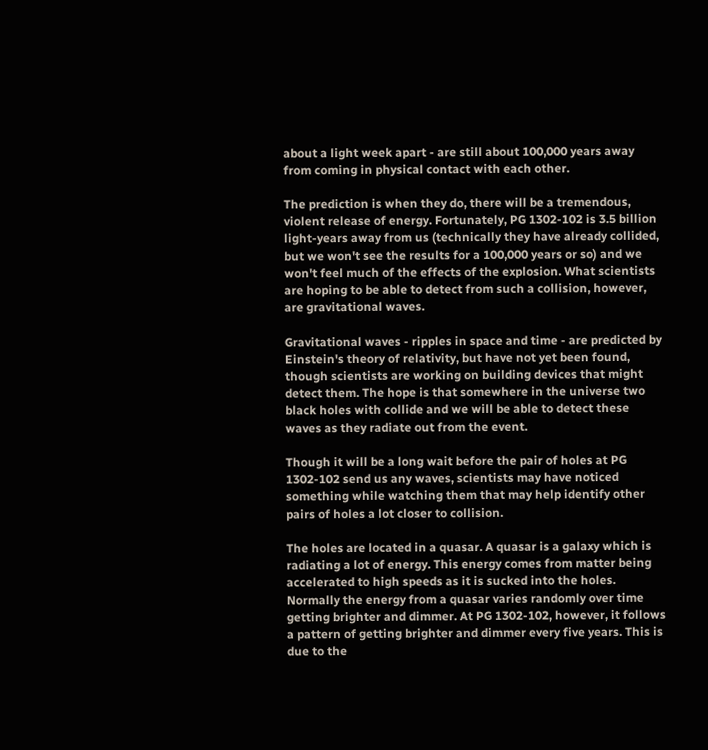about a light week apart - are still about 100,000 years away from coming in physical contact with each other.

The prediction is when they do, there will be a tremendous, violent release of energy. Fortunately, PG 1302-102 is 3.5 billion light-years away from us (technically they have already collided, but we won't see the results for a 100,000 years or so) and we won't feel much of the effects of the explosion. What scientists are hoping to be able to detect from such a collision, however, are gravitational waves.

Gravitational waves - ripples in space and time - are predicted by Einstein's theory of relativity, but have not yet been found, though scientists are working on building devices that might detect them. The hope is that somewhere in the universe two black holes with collide and we will be able to detect these waves as they radiate out from the event.

Though it will be a long wait before the pair of holes at PG 1302-102 send us any waves, scientists may have noticed something while watching them that may help identify other pairs of holes a lot closer to collision.

The holes are located in a quasar. A quasar is a galaxy which is radiating a lot of energy. This energy comes from matter being accelerated to high speeds as it is sucked into the holes. Normally the energy from a quasar varies randomly over time getting brighter and dimmer. At PG 1302-102, however, it follows a pattern of getting brighter and dimmer every five years. This is due to the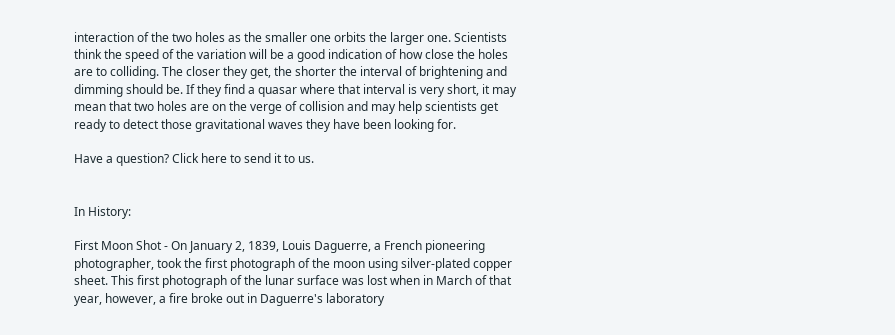interaction of the two holes as the smaller one orbits the larger one. Scientists think the speed of the variation will be a good indication of how close the holes are to colliding. The closer they get, the shorter the interval of brightening and dimming should be. If they find a quasar where that interval is very short, it may mean that two holes are on the verge of collision and may help scientists get ready to detect those gravitational waves they have been looking for.

Have a question? Click here to send it to us.


In History:

First Moon Shot - On January 2, 1839, Louis Daguerre, a French pioneering photographer, took the first photograph of the moon using silver-plated copper sheet. This first photograph of the lunar surface was lost when in March of that year, however, a fire broke out in Daguerre's laboratory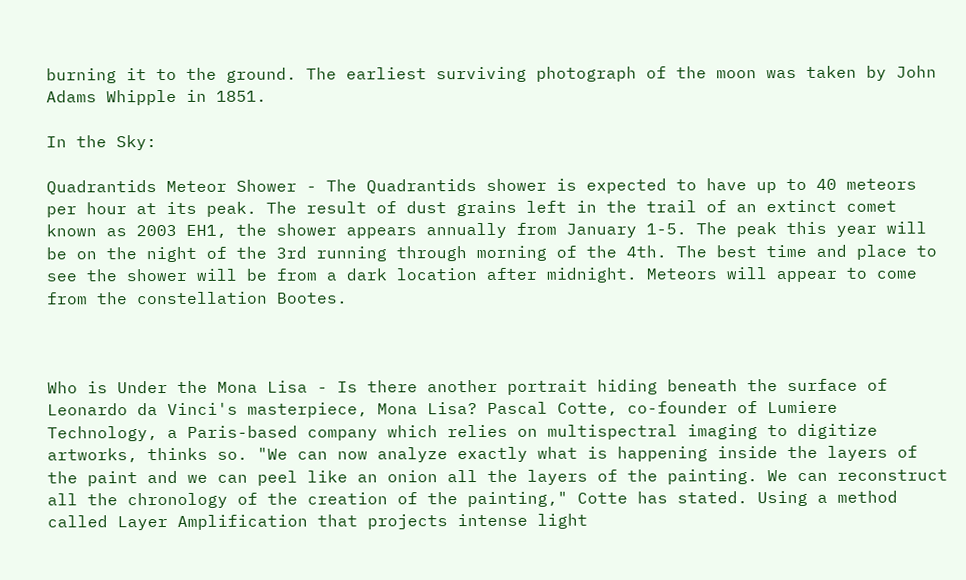burning it to the ground. The earliest surviving photograph of the moon was taken by John Adams Whipple in 1851.

In the Sky:

Quadrantids Meteor Shower - The Quadrantids shower is expected to have up to 40 meteors per hour at its peak. The result of dust grains left in the trail of an extinct comet known as 2003 EH1, the shower appears annually from January 1-5. The peak this year will be on the night of the 3rd running through morning of the 4th. The best time and place to see the shower will be from a dark location after midnight. Meteors will appear to come from the constellation Bootes.



Who is Under the Mona Lisa - Is there another portrait hiding beneath the surface of Leonardo da Vinci's masterpiece, Mona Lisa? Pascal Cotte, co-founder of Lumiere Technology, a Paris-based company which relies on multispectral imaging to digitize artworks, thinks so. "We can now analyze exactly what is happening inside the layers of the paint and we can peel like an onion all the layers of the painting. We can reconstruct all the chronology of the creation of the painting," Cotte has stated. Using a method called Layer Amplification that projects intense light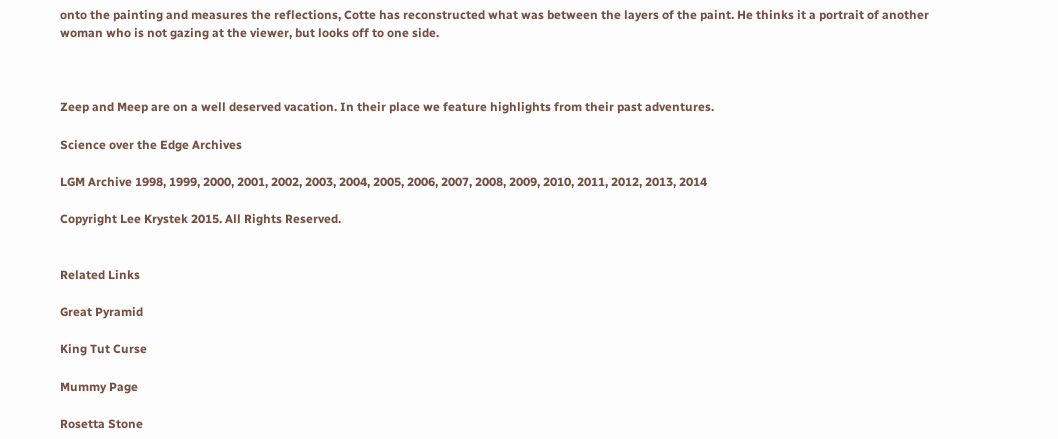onto the painting and measures the reflections, Cotte has reconstructed what was between the layers of the paint. He thinks it a portrait of another woman who is not gazing at the viewer, but looks off to one side.



Zeep and Meep are on a well deserved vacation. In their place we feature highlights from their past adventures.

Science over the Edge Archives

LGM Archive 1998, 1999, 2000, 2001, 2002, 2003, 2004, 2005, 2006, 2007, 2008, 2009, 2010, 2011, 2012, 2013, 2014

Copyright Lee Krystek 2015. All Rights Reserved.


Related Links

Great Pyramid

King Tut Curse

Mummy Page

Rosetta Stone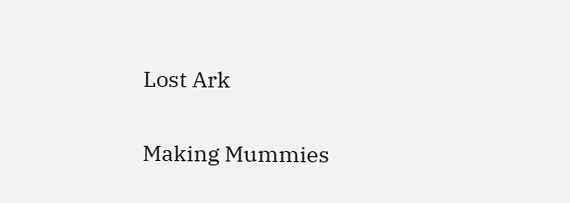Lost Ark

Making Mummies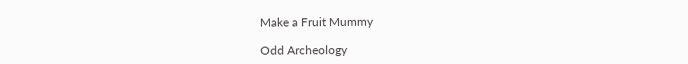Make a Fruit Mummy

Odd Archeology